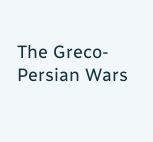The Greco-Persian Wars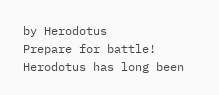by Herodotus
Prepare for battle!
Herodotus has long been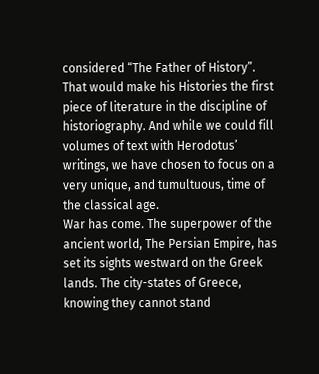considered “The Father of History”. That would make his Histories the first piece of literature in the discipline of historiography. And while we could fill volumes of text with Herodotus’ writings, we have chosen to focus on a very unique, and tumultuous, time of the classical age.
War has come. The superpower of the ancient world, The Persian Empire, has set its sights westward on the Greek lands. The city-states of Greece, knowing they cannot stand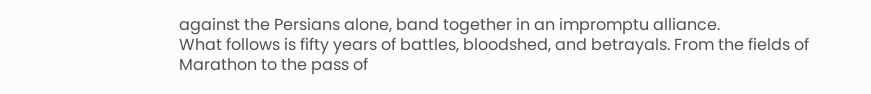against the Persians alone, band together in an impromptu alliance.
What follows is fifty years of battles, bloodshed, and betrayals. From the fields of Marathon to the pass of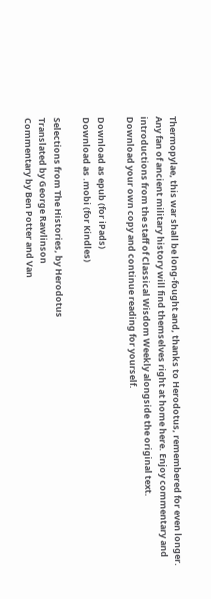Thermopylae, this war shall be long-fought and, thanks to Herodotus, remembered for even longer.
Any fan of ancient military history will find themselves right at home here. Enjoy commentary and introductions from the staff of Classical Wisdom Weekly alongside the original text.
Download your own copy and continue reading for yourself.

Download as epub (for iPads)
Download as .mobi (for Kindles)

Selections from The Histories, by Herodotus
Translated by George Rawlinson
Commentary by Ben Potter and Van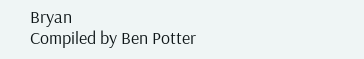Bryan
Compiled by Ben Potter